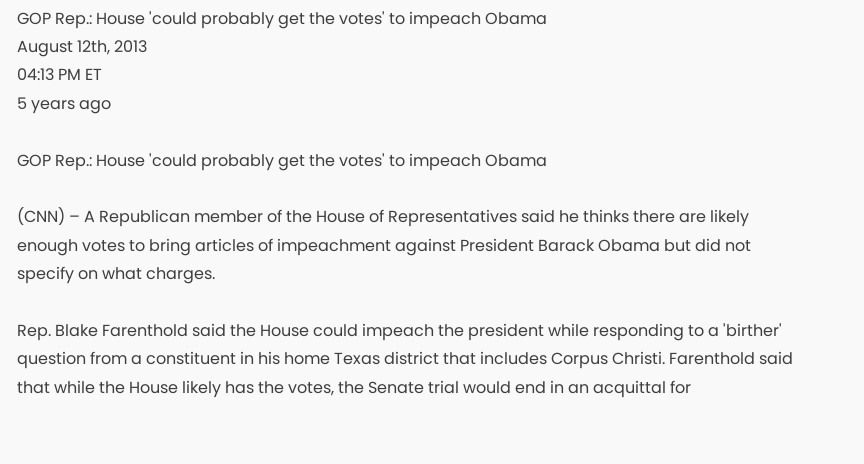GOP Rep.: House 'could probably get the votes' to impeach Obama
August 12th, 2013
04:13 PM ET
5 years ago

GOP Rep.: House 'could probably get the votes' to impeach Obama

(CNN) – A Republican member of the House of Representatives said he thinks there are likely enough votes to bring articles of impeachment against President Barack Obama but did not specify on what charges.

Rep. Blake Farenthold said the House could impeach the president while responding to a 'birther' question from a constituent in his home Texas district that includes Corpus Christi. Farenthold said that while the House likely has the votes, the Senate trial would end in an acquittal for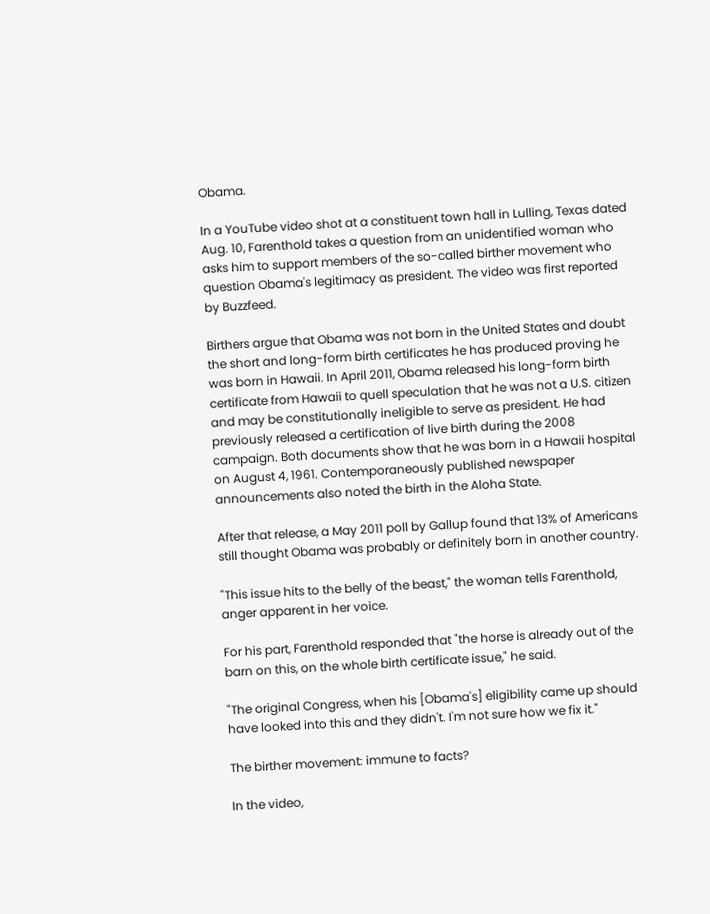Obama.

In a YouTube video shot at a constituent town hall in Lulling, Texas dated Aug. 10, Farenthold takes a question from an unidentified woman who asks him to support members of the so-called birther movement who question Obama's legitimacy as president. The video was first reported by Buzzfeed.

Birthers argue that Obama was not born in the United States and doubt the short and long-form birth certificates he has produced proving he was born in Hawaii. In April 2011, Obama released his long-form birth certificate from Hawaii to quell speculation that he was not a U.S. citizen and may be constitutionally ineligible to serve as president. He had previously released a certification of live birth during the 2008 campaign. Both documents show that he was born in a Hawaii hospital on August 4, 1961. Contemporaneously published newspaper announcements also noted the birth in the Aloha State.

After that release, a May 2011 poll by Gallup found that 13% of Americans still thought Obama was probably or definitely born in another country.

"This issue hits to the belly of the beast," the woman tells Farenthold, anger apparent in her voice.

For his part, Farenthold responded that "the horse is already out of the barn on this, on the whole birth certificate issue," he said.

"The original Congress, when his [Obama's] eligibility came up should have looked into this and they didn't. I'm not sure how we fix it."

The birther movement: immune to facts?

In the video,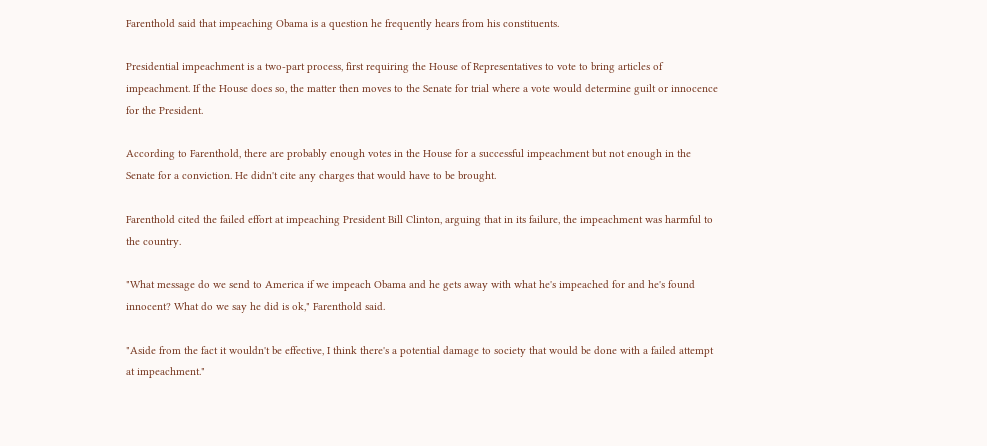Farenthold said that impeaching Obama is a question he frequently hears from his constituents.

Presidential impeachment is a two-part process, first requiring the House of Representatives to vote to bring articles of impeachment. If the House does so, the matter then moves to the Senate for trial where a vote would determine guilt or innocence for the President.

According to Farenthold, there are probably enough votes in the House for a successful impeachment but not enough in the Senate for a conviction. He didn't cite any charges that would have to be brought.

Farenthold cited the failed effort at impeaching President Bill Clinton, arguing that in its failure, the impeachment was harmful to the country.

"What message do we send to America if we impeach Obama and he gets away with what he's impeached for and he's found innocent? What do we say he did is ok," Farenthold said.

"Aside from the fact it wouldn't be effective, I think there's a potential damage to society that would be done with a failed attempt at impeachment."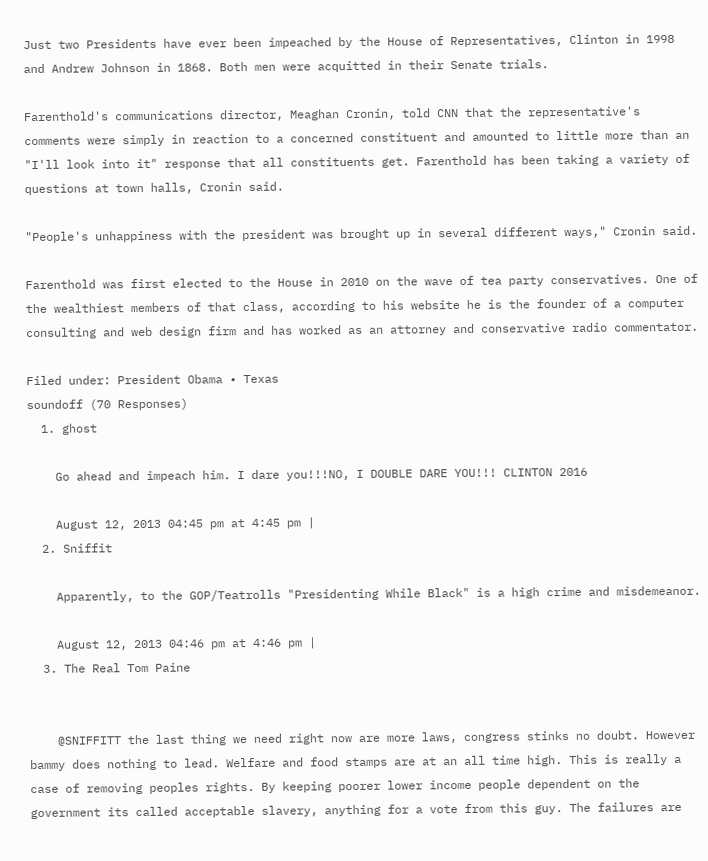Just two Presidents have ever been impeached by the House of Representatives, Clinton in 1998 and Andrew Johnson in 1868. Both men were acquitted in their Senate trials.

Farenthold's communications director, Meaghan Cronin, told CNN that the representative's comments were simply in reaction to a concerned constituent and amounted to little more than an "I'll look into it" response that all constituents get. Farenthold has been taking a variety of questions at town halls, Cronin said.

"People's unhappiness with the president was brought up in several different ways," Cronin said.

Farenthold was first elected to the House in 2010 on the wave of tea party conservatives. One of the wealthiest members of that class, according to his website he is the founder of a computer consulting and web design firm and has worked as an attorney and conservative radio commentator.

Filed under: President Obama • Texas
soundoff (70 Responses)
  1. ghost

    Go ahead and impeach him. I dare you!!!NO, I DOUBLE DARE YOU!!! CLINTON 2016

    August 12, 2013 04:45 pm at 4:45 pm |
  2. Sniffit

    Apparently, to the GOP/Teatrolls "Presidenting While Black" is a high crime and misdemeanor.

    August 12, 2013 04:46 pm at 4:46 pm |
  3. The Real Tom Paine


    @SNIFFITT the last thing we need right now are more laws, congress stinks no doubt. However bammy does nothing to lead. Welfare and food stamps are at an all time high. This is really a case of removing peoples rights. By keeping poorer lower income people dependent on the government its called acceptable slavery, anything for a vote from this guy. The failures are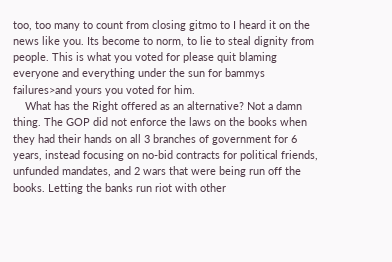too, too many to count from closing gitmo to I heard it on the news like you. Its become to norm, to lie to steal dignity from people. This is what you voted for please quit blaming everyone and everything under the sun for bammys failures>and yours you voted for him.
    What has the Right offered as an alternative? Not a damn thing. The GOP did not enforce the laws on the books when they had their hands on all 3 branches of government for 6 years, instead focusing on no-bid contracts for political friends, unfunded mandates, and 2 wars that were being run off the books. Letting the banks run riot with other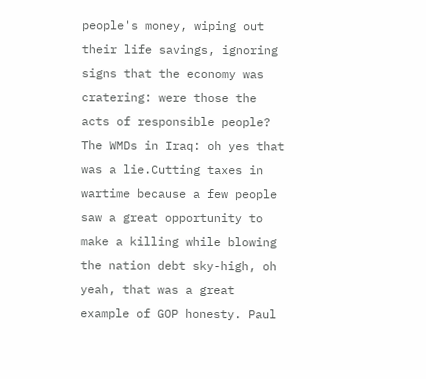people's money, wiping out their life savings, ignoring signs that the economy was cratering: were those the acts of responsible people? The WMDs in Iraq: oh yes that was a lie.Cutting taxes in wartime because a few people saw a great opportunity to make a killing while blowing the nation debt sky-high, oh yeah, that was a great example of GOP honesty. Paul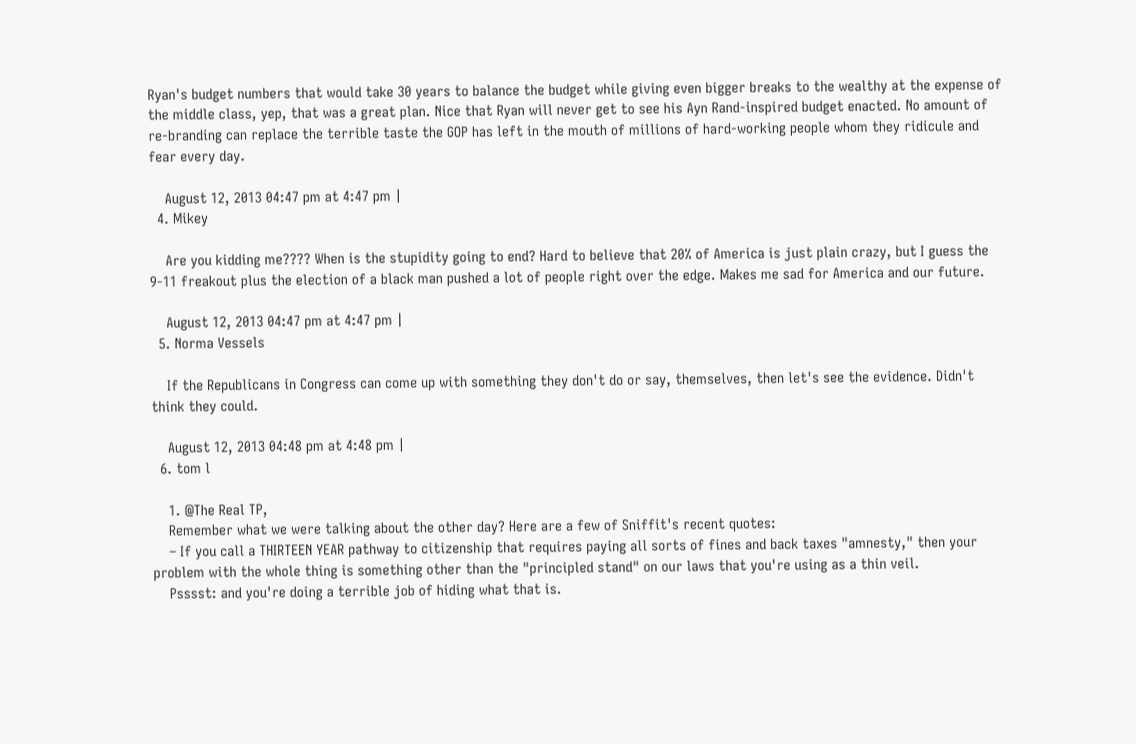Ryan's budget numbers that would take 30 years to balance the budget while giving even bigger breaks to the wealthy at the expense of the middle class, yep, that was a great plan. Nice that Ryan will never get to see his Ayn Rand-inspired budget enacted. No amount of re-branding can replace the terrible taste the GOP has left in the mouth of millions of hard-working people whom they ridicule and fear every day.

    August 12, 2013 04:47 pm at 4:47 pm |
  4. Mikey

    Are you kidding me???? When is the stupidity going to end? Hard to believe that 20% of America is just plain crazy, but I guess the 9-11 freakout plus the election of a black man pushed a lot of people right over the edge. Makes me sad for America and our future.

    August 12, 2013 04:47 pm at 4:47 pm |
  5. Norma Vessels

    If the Republicans in Congress can come up with something they don't do or say, themselves, then let's see the evidence. Didn't think they could.

    August 12, 2013 04:48 pm at 4:48 pm |
  6. tom l

    1. @The Real TP,
    Remember what we were talking about the other day? Here are a few of Sniffit's recent quotes:
    – If you call a THIRTEEN YEAR pathway to citizenship that requires paying all sorts of fines and back taxes "amnesty," then your problem with the whole thing is something other than the "principled stand" on our laws that you're using as a thin veil.
    Psssst: and you're doing a terrible job of hiding what that is.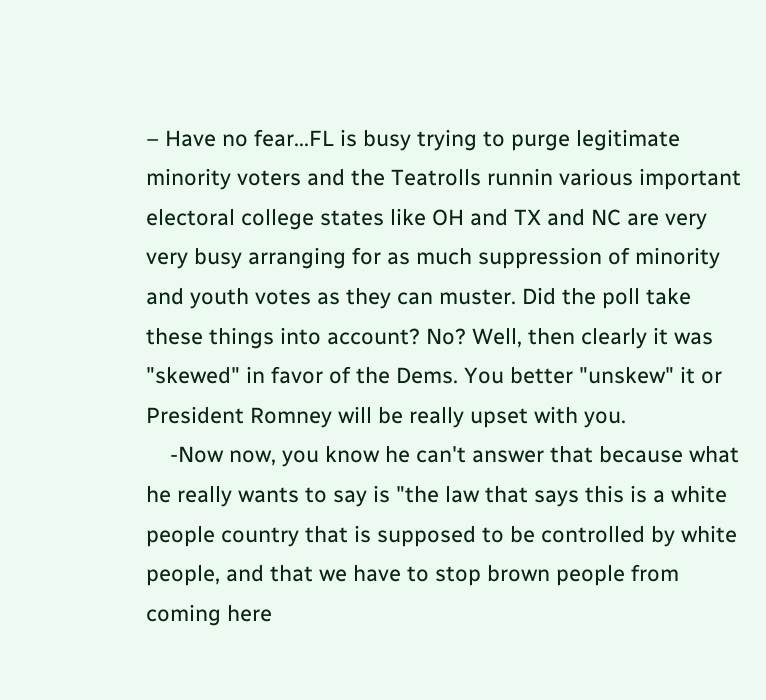– Have no fear...FL is busy trying to purge legitimate minority voters and the Teatrolls runnin various important electoral college states like OH and TX and NC are very very busy arranging for as much suppression of minority and youth votes as they can muster. Did the poll take these things into account? No? Well, then clearly it was "skewed" in favor of the Dems. You better "unskew" it or President Romney will be really upset with you.
    -Now now, you know he can't answer that because what he really wants to say is "the law that says this is a white people country that is supposed to be controlled by white people, and that we have to stop brown people from coming here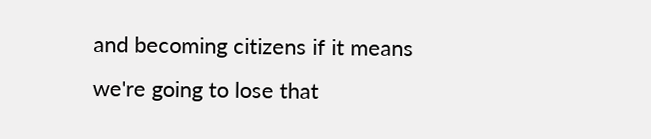and becoming citizens if it means we're going to lose that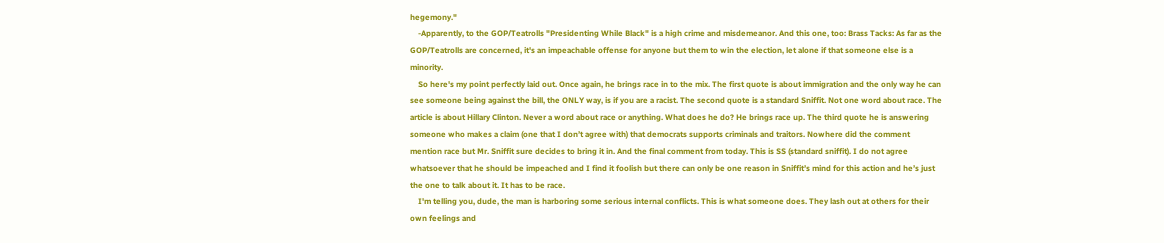hegemony."
    -Apparently, to the GOP/Teatrolls "Presidenting While Black" is a high crime and misdemeanor. And this one, too: Brass Tacks: As far as the GOP/Teatrolls are concerned, it's an impeachable offense for anyone but them to win the election, let alone if that someone else is a minority.
    So here's my point perfectly laid out. Once again, he brings race in to the mix. The first quote is about immigration and the only way he can see someone being against the bill, the ONLY way, is if you are a racist. The second quote is a standard Sniffit. Not one word about race. The article is about Hillary Clinton. Never a word about race or anything. What does he do? He brings race up. The third quote he is answering someone who makes a claim (one that I don’t agree with) that democrats supports criminals and traitors. Nowhere did the comment mention race but Mr. Sniffit sure decides to bring it in. And the final comment from today. This is SS (standard sniffit). I do not agree whatsoever that he should be impeached and I find it foolish but there can only be one reason in Sniffit’s mind for this action and he’s just the one to talk about it. It has to be race.
    I'm telling you, dude, the man is harboring some serious internal conflicts. This is what someone does. They lash out at others for their own feelings and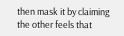then mask it by claiming the other feels that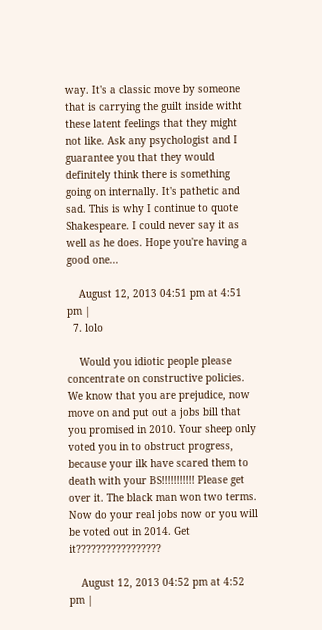way. It's a classic move by someone that is carrying the guilt inside witht these latent feelings that they might not like. Ask any psychologist and I guarantee you that they would definitely think there is something going on internally. It's pathetic and sad. This is why I continue to quote Shakespeare. I could never say it as well as he does. Hope you're having a good one...

    August 12, 2013 04:51 pm at 4:51 pm |
  7. lolo

    Would you idiotic people please concentrate on constructive policies. We know that you are prejudice, now move on and put out a jobs bill that you promised in 2010. Your sheep only voted you in to obstruct progress, because your ilk have scared them to death with your BS!!!!!!!!!!! Please get over it. The black man won two terms. Now do your real jobs now or you will be voted out in 2014. Get it?????????????????

    August 12, 2013 04:52 pm at 4:52 pm |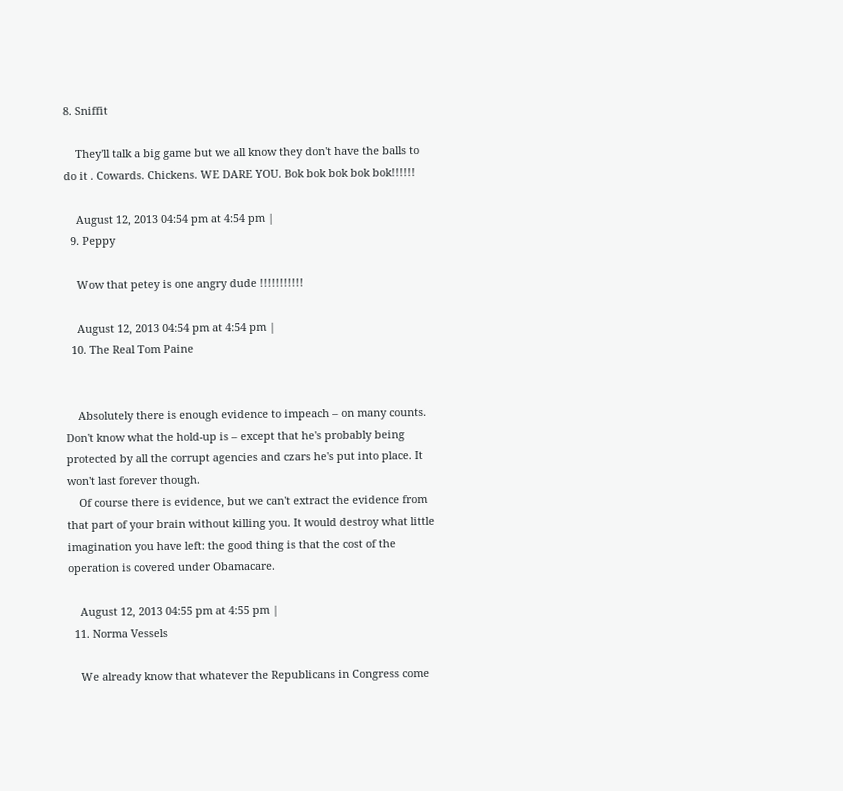8. Sniffit

    They'll talk a big game but we all know they don't have the balls to do it . Cowards. Chickens. WE DARE YOU. Bok bok bok bok bok!!!!!!

    August 12, 2013 04:54 pm at 4:54 pm |
  9. Peppy

    Wow that petey is one angry dude !!!!!!!!!!!

    August 12, 2013 04:54 pm at 4:54 pm |
  10. The Real Tom Paine


    Absolutely there is enough evidence to impeach – on many counts. Don't know what the hold-up is – except that he's probably being protected by all the corrupt agencies and czars he's put into place. It won't last forever though.
    Of course there is evidence, but we can't extract the evidence from that part of your brain without killing you. It would destroy what little imagination you have left: the good thing is that the cost of the operation is covered under Obamacare.

    August 12, 2013 04:55 pm at 4:55 pm |
  11. Norma Vessels

    We already know that whatever the Republicans in Congress come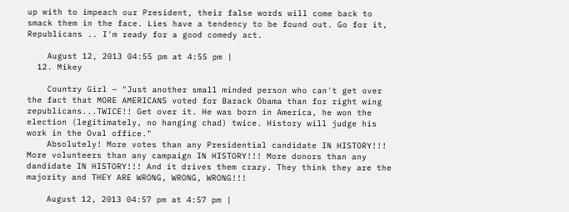up with to impeach our President, their false words will come back to smack them in the face. Lies have a tendency to be found out. Go for it, Republicans .. I'm ready for a good comedy act.

    August 12, 2013 04:55 pm at 4:55 pm |
  12. Mikey

    Country Girl – "Just another small minded person who can't get over the fact that MORE AMERICANS voted for Barack Obama than for right wing republicans...TWICE!! Get over it. He was born in America, he won the election (legitimately, no hanging chad) twice. History will judge his work in the Oval office."
    Absolutely! More votes than any Presidential candidate IN HISTORY!!! More volunteers than any campaign IN HISTORY!!! More donors than any dandidate IN HISTORY!!! And it drives them crazy. They think they are the majority and THEY ARE WRONG, WRONG, WRONG!!!

    August 12, 2013 04:57 pm at 4:57 pm |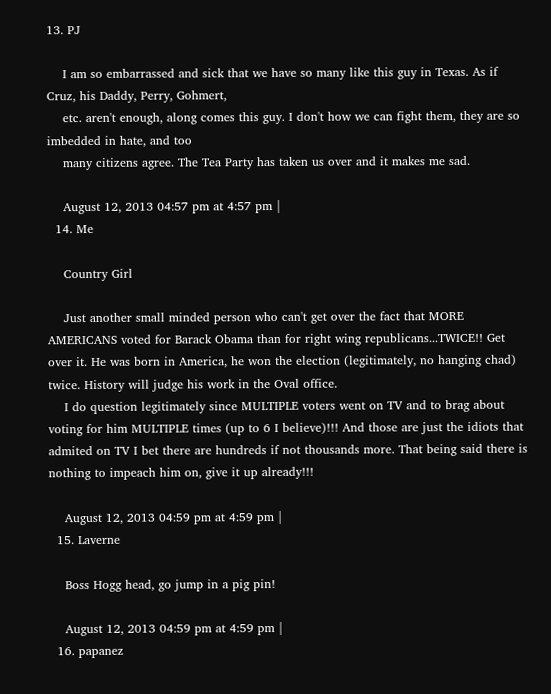13. PJ

    I am so embarrassed and sick that we have so many like this guy in Texas. As if Cruz, his Daddy, Perry, Gohmert,
    etc. aren't enough, along comes this guy. I don't how we can fight them, they are so imbedded in hate, and too
    many citizens agree. The Tea Party has taken us over and it makes me sad.

    August 12, 2013 04:57 pm at 4:57 pm |
  14. Me

    Country Girl

    Just another small minded person who can't get over the fact that MORE AMERICANS voted for Barack Obama than for right wing republicans...TWICE!! Get over it. He was born in America, he won the election (legitimately, no hanging chad) twice. History will judge his work in the Oval office.
    I do question legitimately since MULTIPLE voters went on TV and to brag about voting for him MULTIPLE times (up to 6 I believe)!!! And those are just the idiots that admited on TV I bet there are hundreds if not thousands more. That being said there is nothing to impeach him on, give it up already!!!

    August 12, 2013 04:59 pm at 4:59 pm |
  15. Laverne

    Boss Hogg head, go jump in a pig pin!

    August 12, 2013 04:59 pm at 4:59 pm |
  16. papanez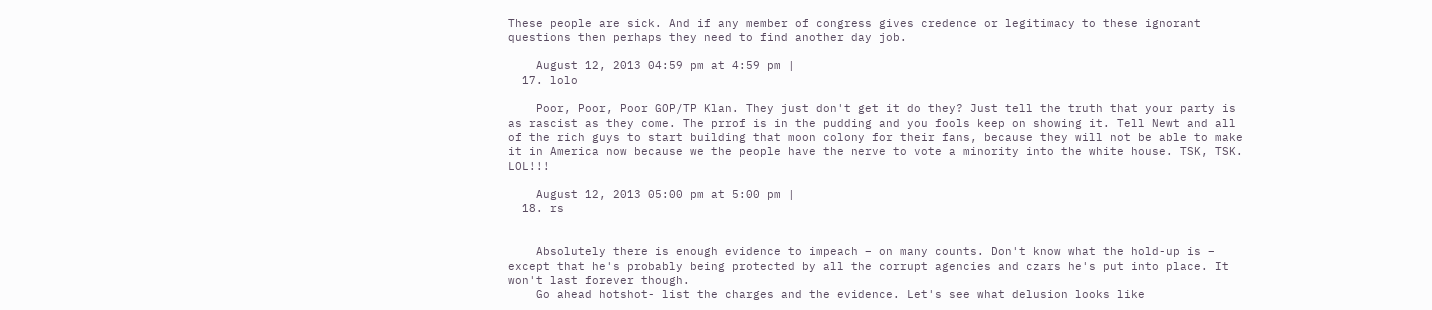These people are sick. And if any member of congress gives credence or legitimacy to these ignorant questions then perhaps they need to find another day job.

    August 12, 2013 04:59 pm at 4:59 pm |
  17. lolo

    Poor, Poor, Poor GOP/TP Klan. They just don't get it do they? Just tell the truth that your party is as rascist as they come. The prrof is in the pudding and you fools keep on showing it. Tell Newt and all of the rich guys to start building that moon colony for their fans, because they will not be able to make it in America now because we the people have the nerve to vote a minority into the white house. TSK, TSK. LOL!!!

    August 12, 2013 05:00 pm at 5:00 pm |
  18. rs


    Absolutely there is enough evidence to impeach – on many counts. Don't know what the hold-up is – except that he's probably being protected by all the corrupt agencies and czars he's put into place. It won't last forever though.
    Go ahead hotshot- list the charges and the evidence. Let's see what delusion looks like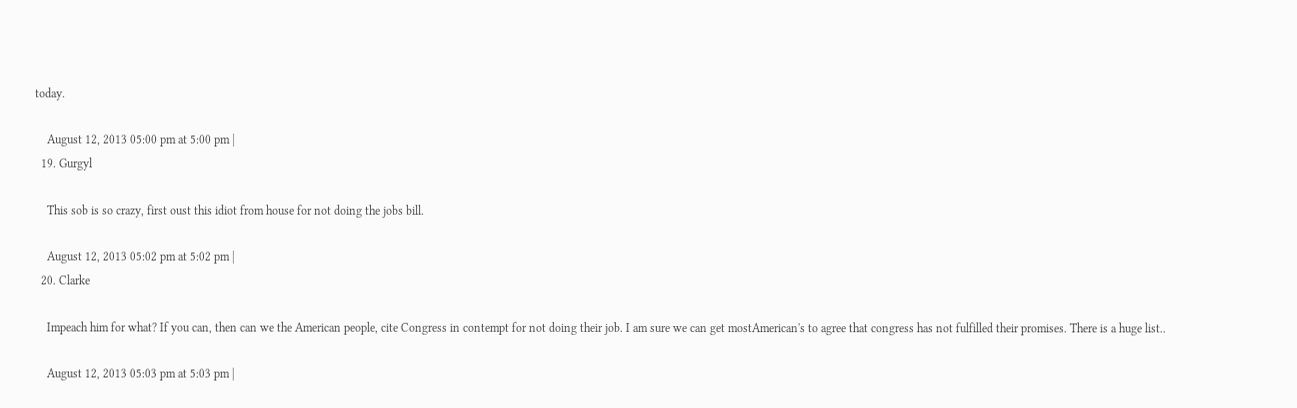today.

    August 12, 2013 05:00 pm at 5:00 pm |
  19. Gurgyl

    This sob is so crazy, first oust this idiot from house for not doing the jobs bill.

    August 12, 2013 05:02 pm at 5:02 pm |
  20. Clarke

    Impeach him for what? If you can, then can we the American people, cite Congress in contempt for not doing their job. I am sure we can get mostAmerican's to agree that congress has not fulfilled their promises. There is a huge list..

    August 12, 2013 05:03 pm at 5:03 pm |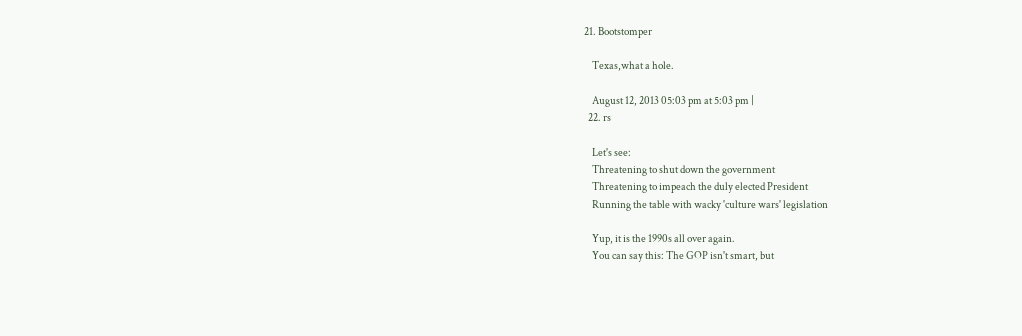21. Bootstomper

    Texas,what a hole.

    August 12, 2013 05:03 pm at 5:03 pm |
  22. rs

    Let's see:
    Threatening to shut down the government
    Threatening to impeach the duly elected President
    Running the table with wacky 'culture wars' legislation

    Yup, it is the 1990s all over again.
    You can say this: The GOP isn't smart, but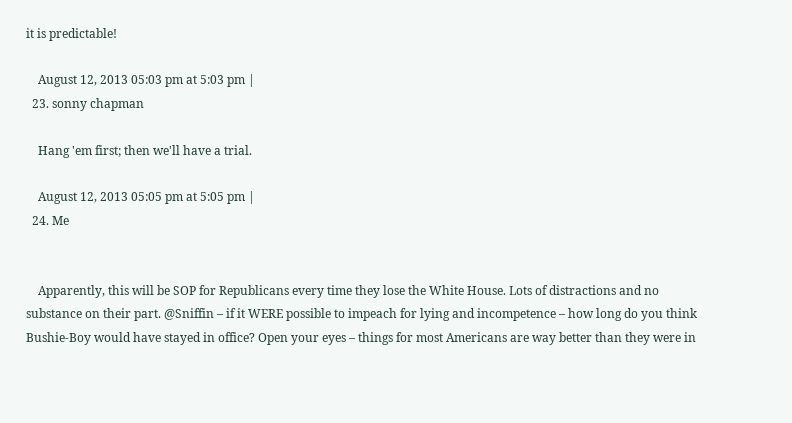it is predictable!

    August 12, 2013 05:03 pm at 5:03 pm |
  23. sonny chapman

    Hang 'em first; then we'll have a trial.

    August 12, 2013 05:05 pm at 5:05 pm |
  24. Me


    Apparently, this will be SOP for Republicans every time they lose the White House. Lots of distractions and no substance on their part. @Sniffin – if it WERE possible to impeach for lying and incompetence – how long do you think Bushie-Boy would have stayed in office? Open your eyes – things for most Americans are way better than they were in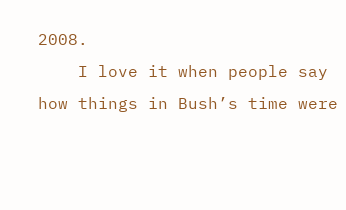2008.
    I love it when people say how things in Bush’s time were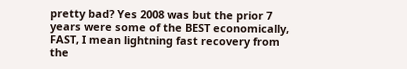pretty bad? Yes 2008 was but the prior 7 years were some of the BEST economically, FAST, I mean lightning fast recovery from the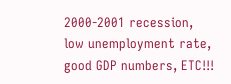2000-2001 recession, low unemployment rate, good GDP numbers, ETC!!!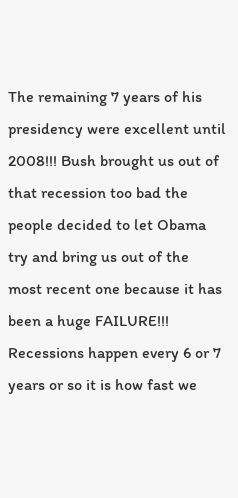The remaining 7 years of his presidency were excellent until 2008!!! Bush brought us out of that recession too bad the people decided to let Obama try and bring us out of the most recent one because it has been a huge FAILURE!!! Recessions happen every 6 or 7 years or so it is how fast we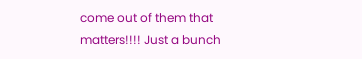come out of them that matters!!!! Just a bunch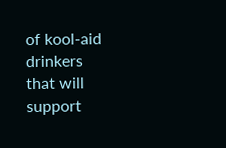of kool-aid drinkers that will support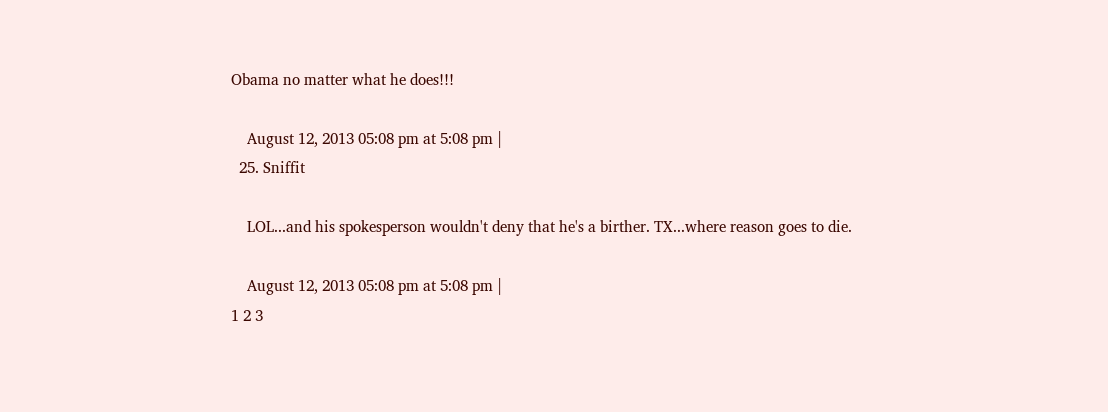Obama no matter what he does!!!

    August 12, 2013 05:08 pm at 5:08 pm |
  25. Sniffit

    LOL...and his spokesperson wouldn't deny that he's a birther. TX...where reason goes to die.

    August 12, 2013 05:08 pm at 5:08 pm |
1 2 3